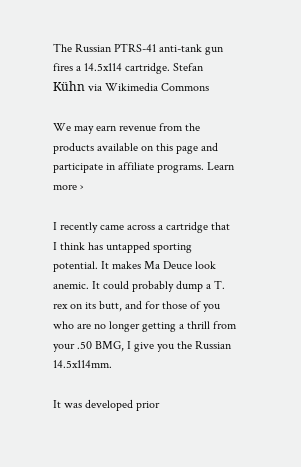The Russian PTRS-41 anti-tank gun fires a 14.5x114 cartridge. Stefan Kühn via Wikimedia Commons

We may earn revenue from the products available on this page and participate in affiliate programs. Learn more ›

I recently came across a cartridge that I think has untapped sporting potential. It makes Ma Deuce look anemic. It could probably dump a T. rex on its butt, and for those of you who are no longer getting a thrill from your .50 BMG, I give you the Russian 14.5x114mm.

It was developed prior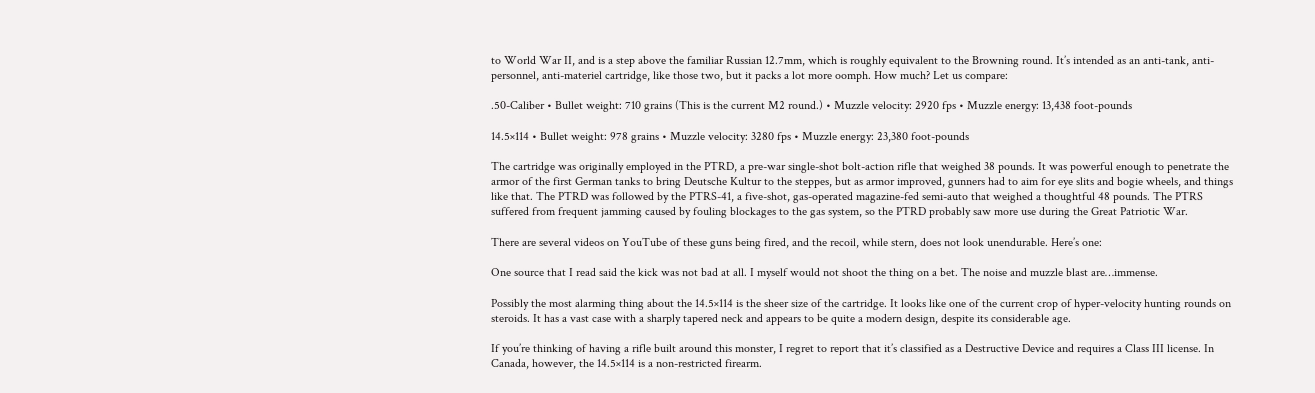to World War II, and is a step above the familiar Russian 12.7mm, which is roughly equivalent to the Browning round. It’s intended as an anti-tank, anti-personnel, anti-materiel cartridge, like those two, but it packs a lot more oomph. How much? Let us compare:

.50-Caliber • Bullet weight: 710 grains (This is the current M2 round.) • Muzzle velocity: 2920 fps • Muzzle energy: 13,438 foot-pounds

14.5×114 • Bullet weight: 978 grains • Muzzle velocity: 3280 fps • Muzzle energy: 23,380 foot-pounds

The cartridge was originally employed in the PTRD, a pre-war single-shot bolt-action rifle that weighed 38 pounds. It was powerful enough to penetrate the armor of the first German tanks to bring Deutsche Kultur to the steppes, but as armor improved, gunners had to aim for eye slits and bogie wheels, and things like that. The PTRD was followed by the PTRS-41, a five-shot, gas-operated magazine-fed semi-auto that weighed a thoughtful 48 pounds. The PTRS suffered from frequent jamming caused by fouling blockages to the gas system, so the PTRD probably saw more use during the Great Patriotic War.

There are several videos on YouTube of these guns being fired, and the recoil, while stern, does not look unendurable. Here’s one:

One source that I read said the kick was not bad at all. I myself would not shoot the thing on a bet. The noise and muzzle blast are…immense.

Possibly the most alarming thing about the 14.5×114 is the sheer size of the cartridge. It looks like one of the current crop of hyper-velocity hunting rounds on steroids. It has a vast case with a sharply tapered neck and appears to be quite a modern design, despite its considerable age.

If you’re thinking of having a rifle built around this monster, I regret to report that it’s classified as a Destructive Device and requires a Class III license. In Canada, however, the 14.5×114 is a non-restricted firearm.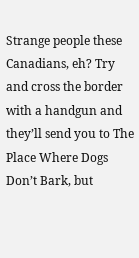Strange people these Canadians, eh? Try and cross the border with a handgun and they’ll send you to The Place Where Dogs Don’t Bark, but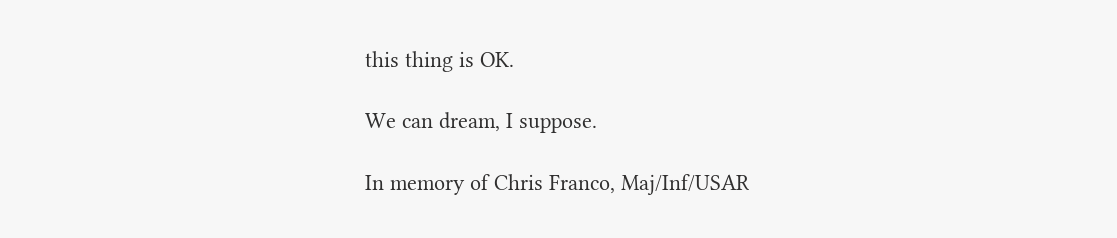this thing is OK.

We can dream, I suppose.

In memory of Chris Franco, Maj/Inf/USAR